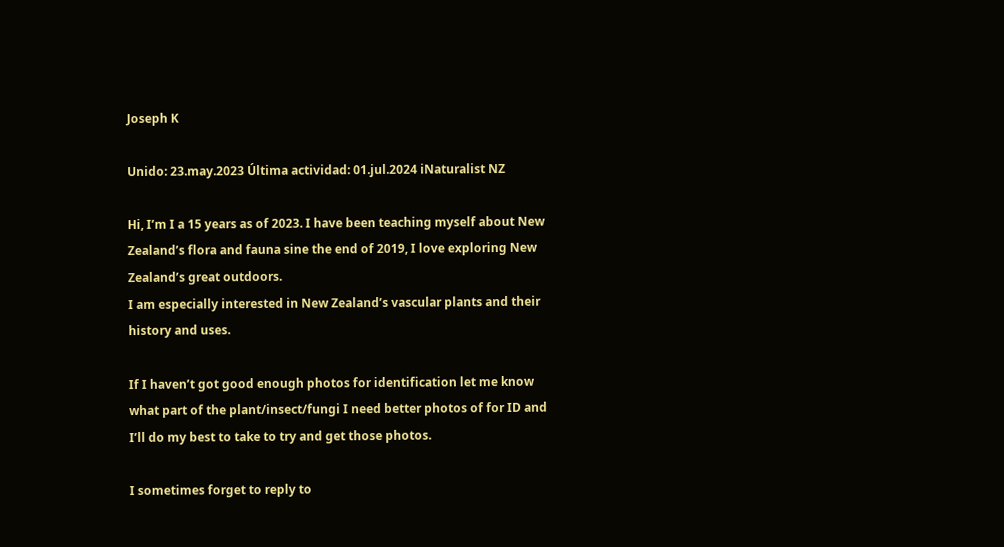Joseph K

Unido: 23.may.2023 Última actividad: 01.jul.2024 iNaturalist NZ

Hi, I’m I a 15 years as of 2023. I have been teaching myself about New Zealand’s flora and fauna sine the end of 2019, I love exploring New Zealand’s great outdoors.
I am especially interested in New Zealand’s vascular plants and their history and uses.

If I haven’t got good enough photos for identification let me know what part of the plant/insect/fungi I need better photos of for ID and I’ll do my best to take to try and get those photos.

I sometimes forget to reply to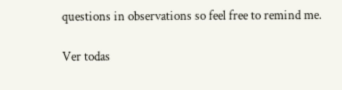questions in observations so feel free to remind me.

Ver todas